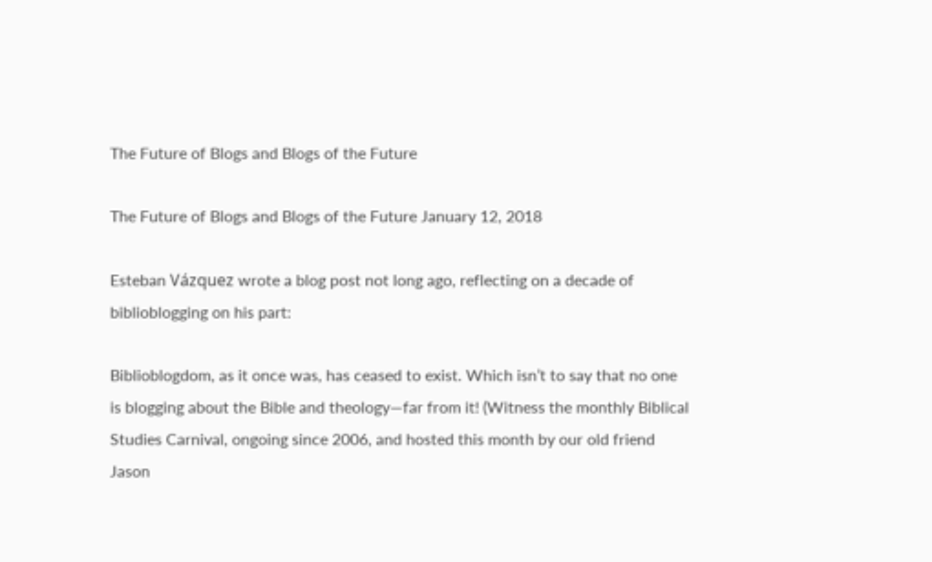The Future of Blogs and Blogs of the Future

The Future of Blogs and Blogs of the Future January 12, 2018

Esteban Vázquez wrote a blog post not long ago, reflecting on a decade of biblioblogging on his part:

Biblioblogdom, as it once was, has ceased to exist. Which isn’t to say that no one is blogging about the Bible and theology—far from it! (Witness the monthly Biblical Studies Carnival, ongoing since 2006, and hosted this month by our old friend Jason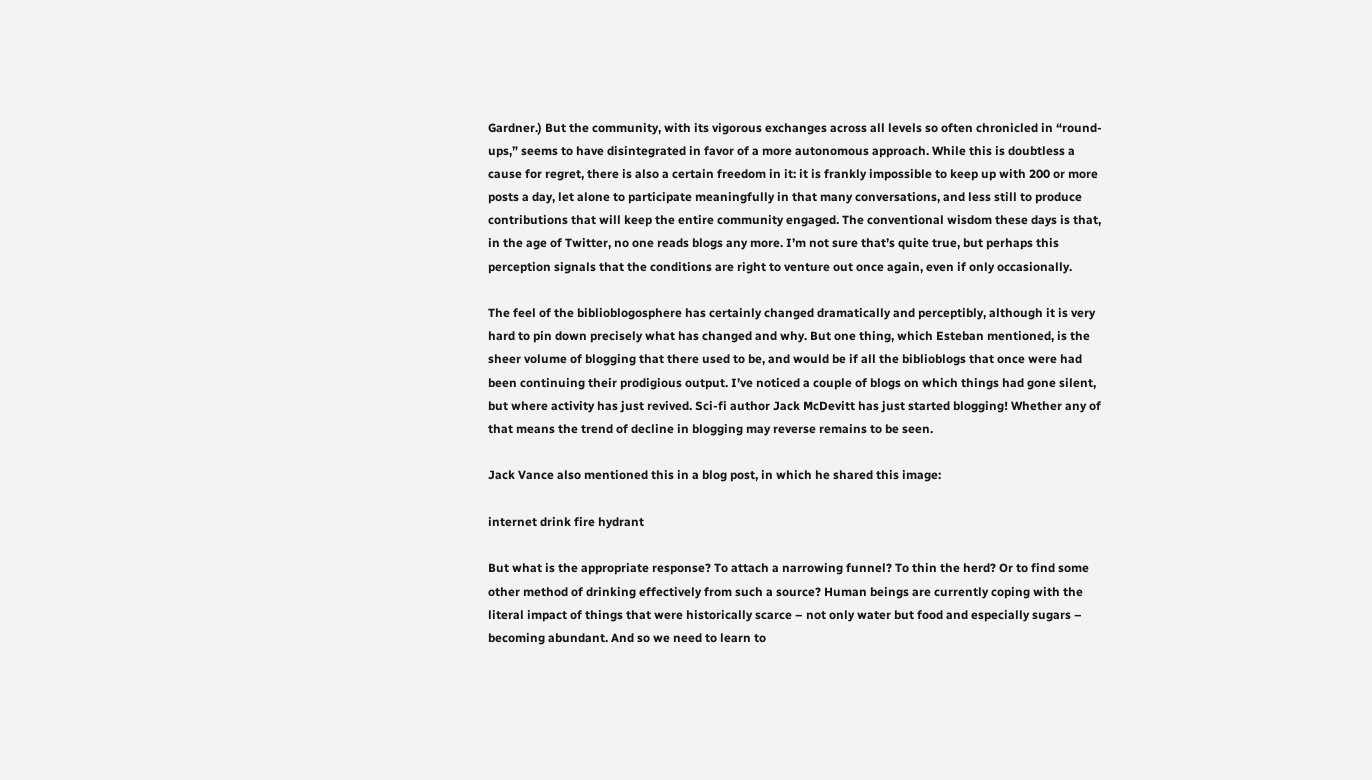Gardner.) But the community, with its vigorous exchanges across all levels so often chronicled in “round-ups,” seems to have disintegrated in favor of a more autonomous approach. While this is doubtless a cause for regret, there is also a certain freedom in it: it is frankly impossible to keep up with 200 or more posts a day, let alone to participate meaningfully in that many conversations, and less still to produce contributions that will keep the entire community engaged. The conventional wisdom these days is that, in the age of Twitter, no one reads blogs any more. I’m not sure that’s quite true, but perhaps this perception signals that the conditions are right to venture out once again, even if only occasionally.

The feel of the biblioblogosphere has certainly changed dramatically and perceptibly, although it is very hard to pin down precisely what has changed and why. But one thing, which Esteban mentioned, is the sheer volume of blogging that there used to be, and would be if all the biblioblogs that once were had been continuing their prodigious output. I’ve noticed a couple of blogs on which things had gone silent, but where activity has just revived. Sci-fi author Jack McDevitt has just started blogging! Whether any of that means the trend of decline in blogging may reverse remains to be seen.

Jack Vance also mentioned this in a blog post, in which he shared this image:

internet drink fire hydrant

But what is the appropriate response? To attach a narrowing funnel? To thin the herd? Or to find some other method of drinking effectively from such a source? Human beings are currently coping with the literal impact of things that were historically scarce – not only water but food and especially sugars – becoming abundant. And so we need to learn to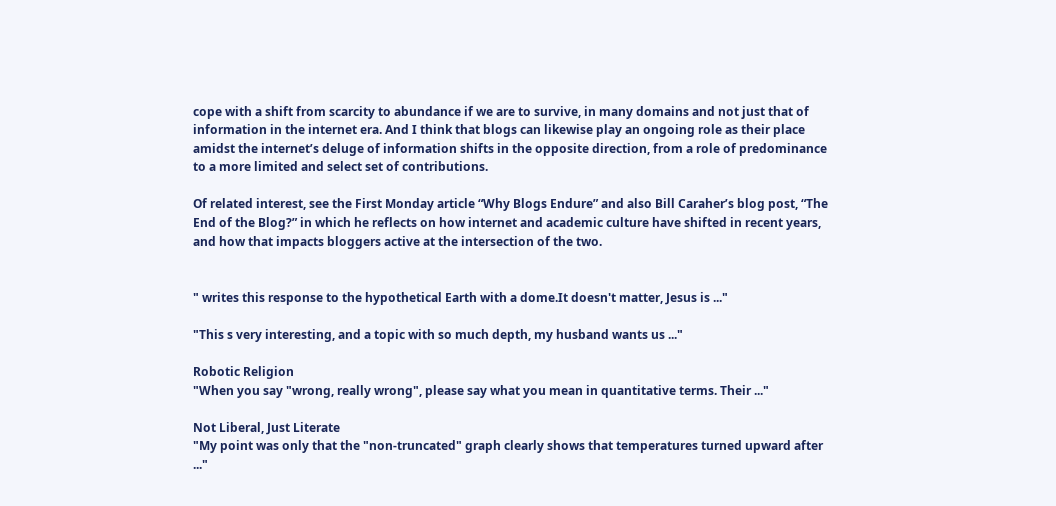cope with a shift from scarcity to abundance if we are to survive, in many domains and not just that of information in the internet era. And I think that blogs can likewise play an ongoing role as their place amidst the internet’s deluge of information shifts in the opposite direction, from a role of predominance to a more limited and select set of contributions.

Of related interest, see the First Monday article “Why Blogs Endure” and also Bill Caraher’s blog post, “The End of the Blog?” in which he reflects on how internet and academic culture have shifted in recent years, and how that impacts bloggers active at the intersection of the two.


" writes this response to the hypothetical Earth with a dome.It doesn't matter, Jesus is ..."

"This s very interesting, and a topic with so much depth, my husband wants us ..."

Robotic Religion
"When you say "wrong, really wrong", please say what you mean in quantitative terms. Their ..."

Not Liberal, Just Literate
"My point was only that the "non-truncated" graph clearly shows that temperatures turned upward after ..."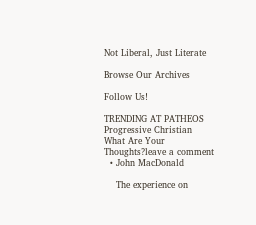Not Liberal, Just Literate

Browse Our Archives

Follow Us!

TRENDING AT PATHEOS Progressive Christian
What Are Your Thoughts?leave a comment
  • John MacDonald

    The experience on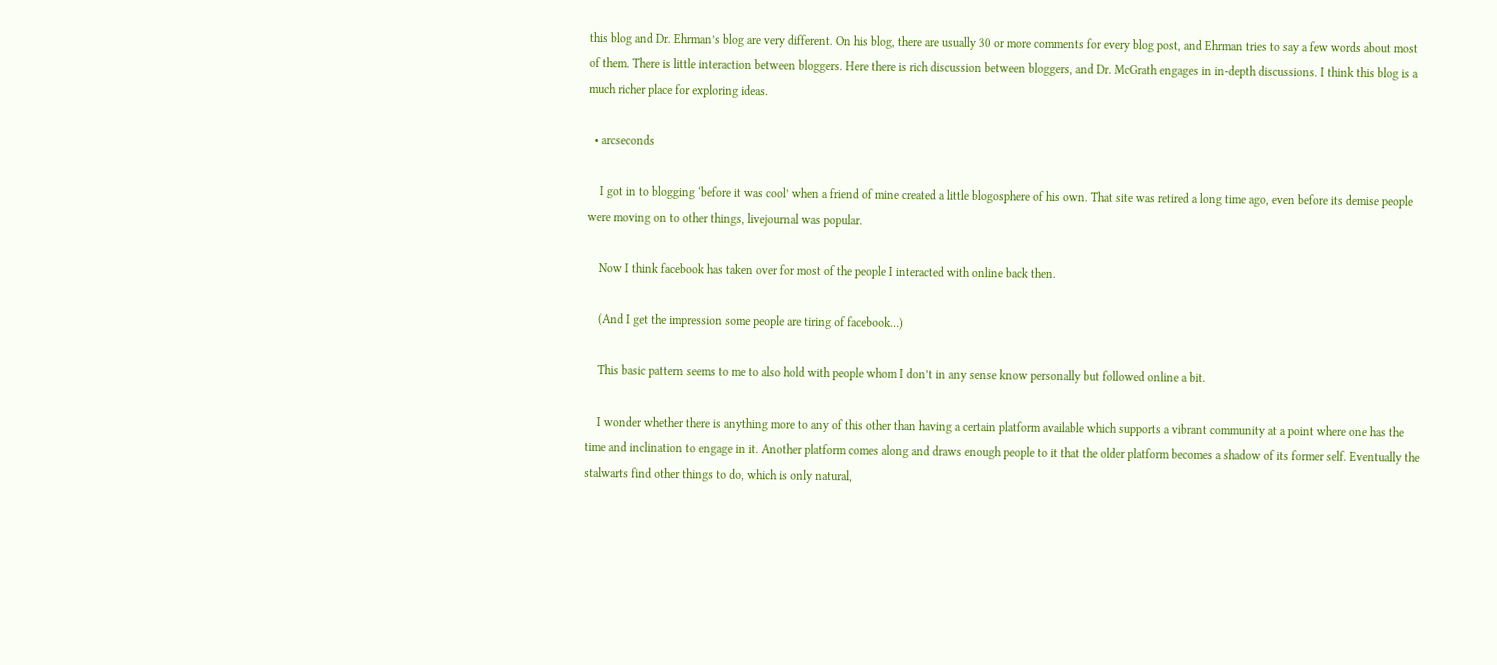this blog and Dr. Ehrman’s blog are very different. On his blog, there are usually 30 or more comments for every blog post, and Ehrman tries to say a few words about most of them. There is little interaction between bloggers. Here there is rich discussion between bloggers, and Dr. McGrath engages in in-depth discussions. I think this blog is a much richer place for exploring ideas.

  • arcseconds

    I got in to blogging ‘before it was cool’ when a friend of mine created a little blogosphere of his own. That site was retired a long time ago, even before its demise people were moving on to other things, livejournal was popular.

    Now I think facebook has taken over for most of the people I interacted with online back then.

    (And I get the impression some people are tiring of facebook…)

    This basic pattern seems to me to also hold with people whom I don’t in any sense know personally but followed online a bit.

    I wonder whether there is anything more to any of this other than having a certain platform available which supports a vibrant community at a point where one has the time and inclination to engage in it. Another platform comes along and draws enough people to it that the older platform becomes a shadow of its former self. Eventually the stalwarts find other things to do, which is only natural,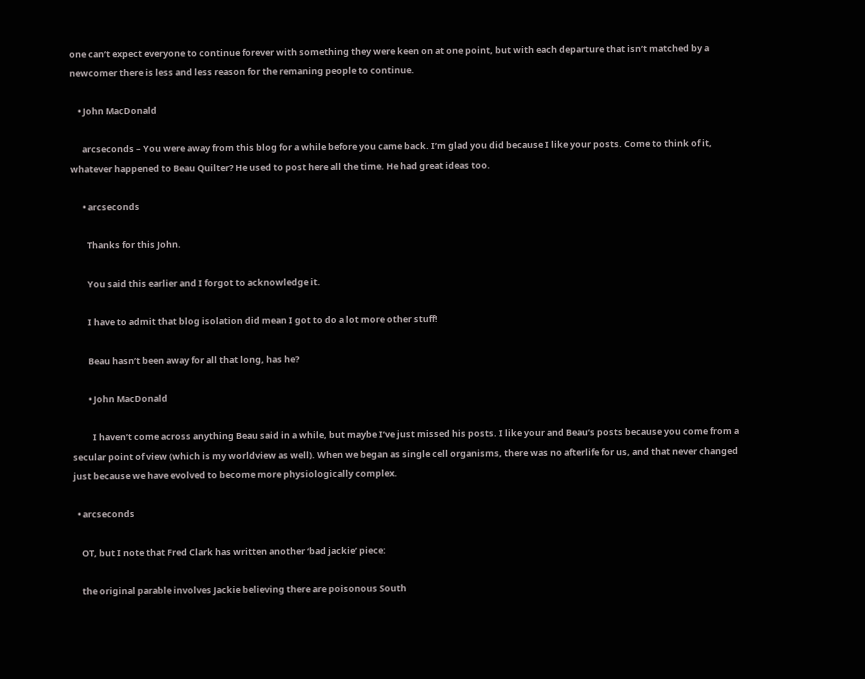one can’t expect everyone to continue forever with something they were keen on at one point, but with each departure that isn’t matched by a newcomer there is less and less reason for the remaning people to continue.

    • John MacDonald

      arcseconds – You were away from this blog for a while before you came back. I’m glad you did because I like your posts. Come to think of it, whatever happened to Beau Quilter? He used to post here all the time. He had great ideas too.

      • arcseconds

        Thanks for this John.

        You said this earlier and I forgot to acknowledge it.

        I have to admit that blog isolation did mean I got to do a lot more other stuff!

        Beau hasn’t been away for all that long, has he?

        • John MacDonald

          I haven’t come across anything Beau said in a while, but maybe I’ve just missed his posts. I like your and Beau’s posts because you come from a secular point of view (which is my worldview as well). When we began as single cell organisms, there was no afterlife for us, and that never changed just because we have evolved to become more physiologically complex.

  • arcseconds

    OT, but I note that Fred Clark has written another ‘bad jackie’ piece:

    the original parable involves Jackie believing there are poisonous South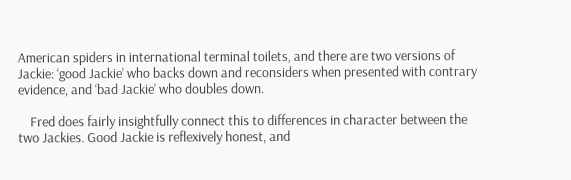American spiders in international terminal toilets, and there are two versions of Jackie: ‘good Jackie’ who backs down and reconsiders when presented with contrary evidence, and ‘bad Jackie’ who doubles down.

    Fred does fairly insightfully connect this to differences in character between the two Jackies. Good Jackie is reflexively honest, and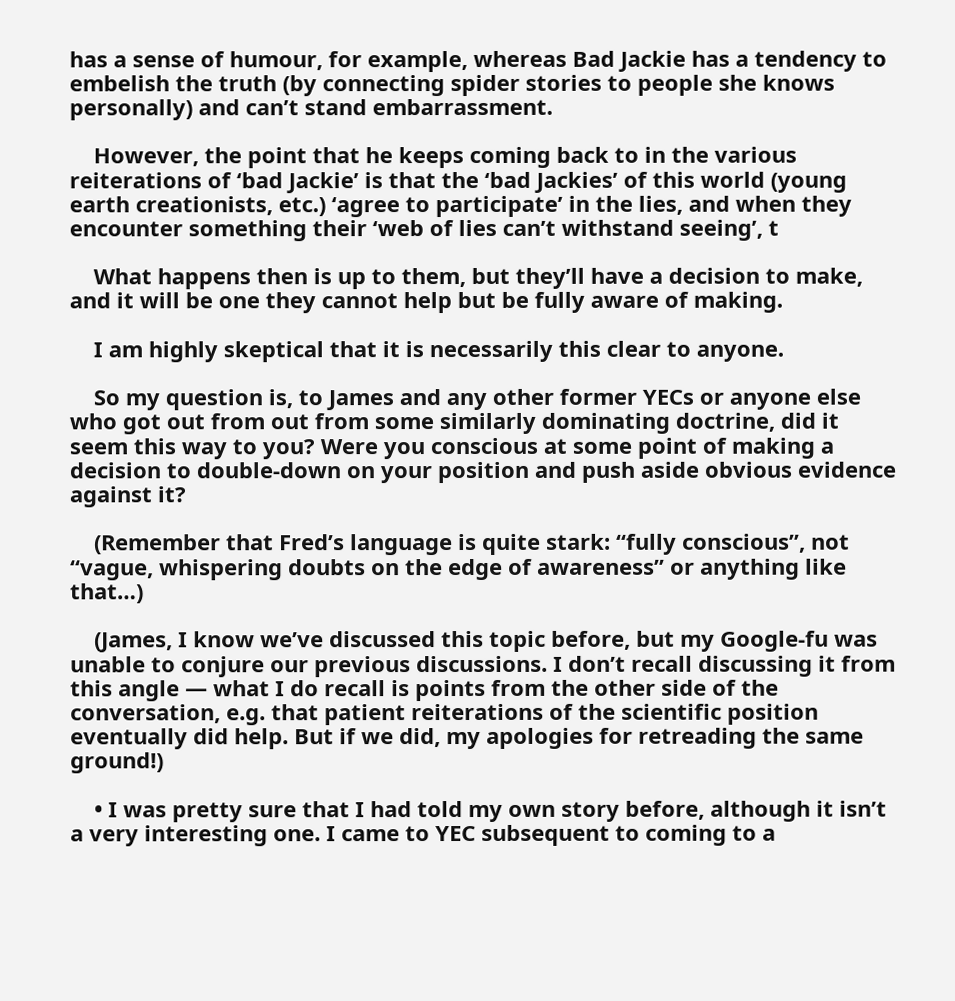has a sense of humour, for example, whereas Bad Jackie has a tendency to embelish the truth (by connecting spider stories to people she knows personally) and can’t stand embarrassment.

    However, the point that he keeps coming back to in the various reiterations of ‘bad Jackie’ is that the ‘bad Jackies’ of this world (young earth creationists, etc.) ‘agree to participate’ in the lies, and when they encounter something their ‘web of lies can’t withstand seeing’, t

    What happens then is up to them, but they’ll have a decision to make, and it will be one they cannot help but be fully aware of making.

    I am highly skeptical that it is necessarily this clear to anyone.

    So my question is, to James and any other former YECs or anyone else who got out from out from some similarly dominating doctrine, did it seem this way to you? Were you conscious at some point of making a decision to double-down on your position and push aside obvious evidence against it?

    (Remember that Fred’s language is quite stark: “fully conscious”, not “vague, whispering doubts on the edge of awareness” or anything like that…)

    (James, I know we’ve discussed this topic before, but my Google-fu was unable to conjure our previous discussions. I don’t recall discussing it from this angle — what I do recall is points from the other side of the conversation, e.g. that patient reiterations of the scientific position eventually did help. But if we did, my apologies for retreading the same ground!)

    • I was pretty sure that I had told my own story before, although it isn’t a very interesting one. I came to YEC subsequent to coming to a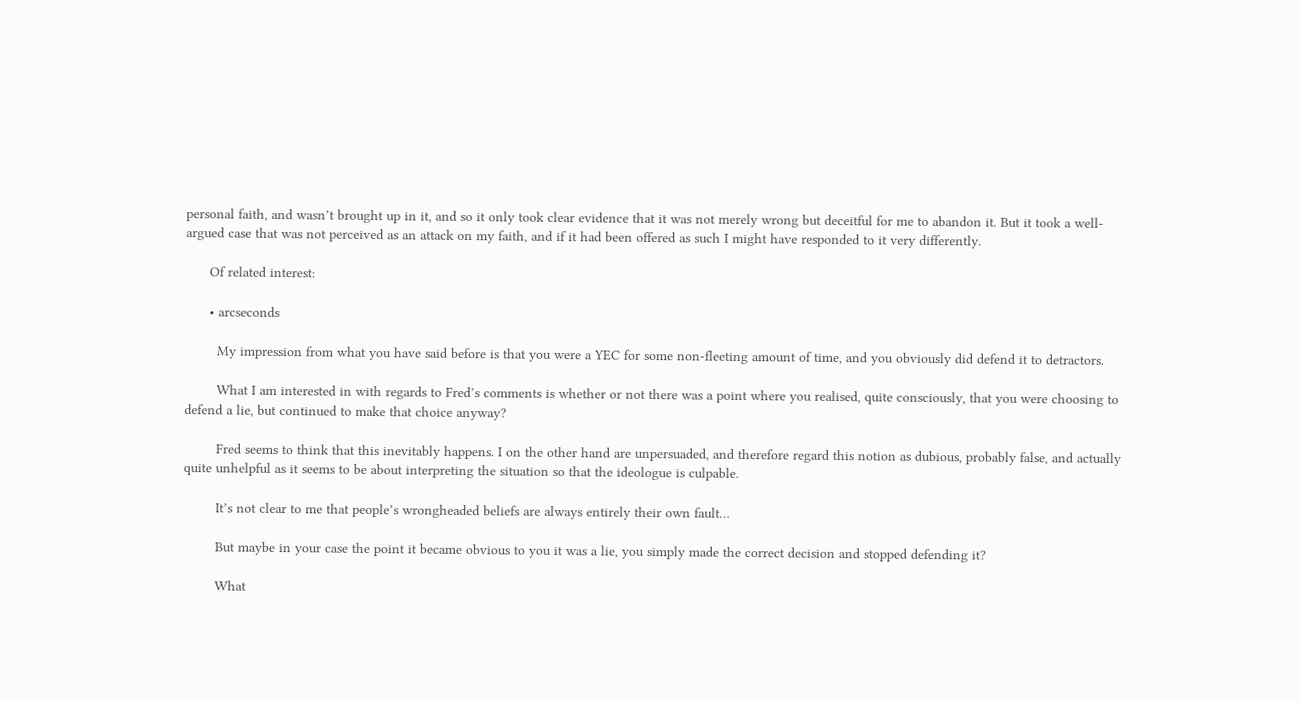personal faith, and wasn’t brought up in it, and so it only took clear evidence that it was not merely wrong but deceitful for me to abandon it. But it took a well-argued case that was not perceived as an attack on my faith, and if it had been offered as such I might have responded to it very differently.

      Of related interest:

      • arcseconds

        My impression from what you have said before is that you were a YEC for some non-fleeting amount of time, and you obviously did defend it to detractors.

        What I am interested in with regards to Fred’s comments is whether or not there was a point where you realised, quite consciously, that you were choosing to defend a lie, but continued to make that choice anyway?

        Fred seems to think that this inevitably happens. I on the other hand are unpersuaded, and therefore regard this notion as dubious, probably false, and actually quite unhelpful as it seems to be about interpreting the situation so that the ideologue is culpable.

        It’s not clear to me that people’s wrongheaded beliefs are always entirely their own fault…

        But maybe in your case the point it became obvious to you it was a lie, you simply made the correct decision and stopped defending it?

        What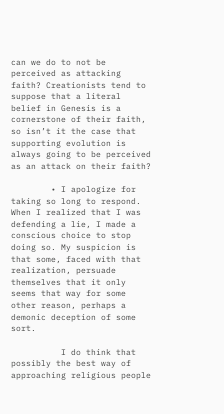can we do to not be perceived as attacking faith? Creationists tend to suppose that a literal belief in Genesis is a cornerstone of their faith, so isn’t it the case that supporting evolution is always going to be perceived as an attack on their faith?

        • I apologize for taking so long to respond. When I realized that I was defending a lie, I made a conscious choice to stop doing so. My suspicion is that some, faced with that realization, persuade themselves that it only seems that way for some other reason, perhaps a demonic deception of some sort.

          I do think that possibly the best way of approaching religious people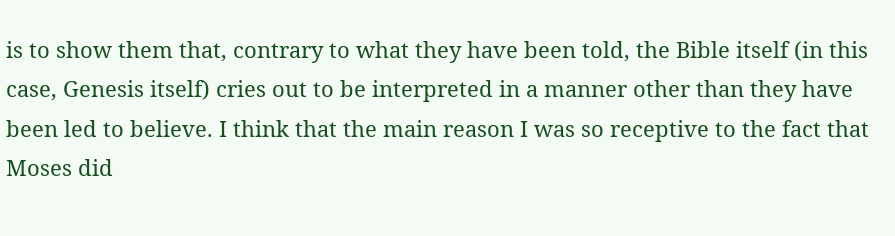is to show them that, contrary to what they have been told, the Bible itself (in this case, Genesis itself) cries out to be interpreted in a manner other than they have been led to believe. I think that the main reason I was so receptive to the fact that Moses did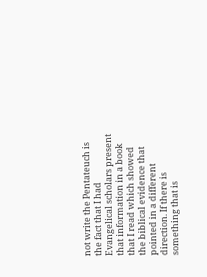not write the Pentateuch is the fact that I had Evangelical scholars present that information in a book that I read which showed the biblical evidence that pointed in a different direction. If there is something that is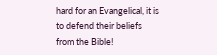hard for an Evangelical, it is to defend their beliefs from the Bible!